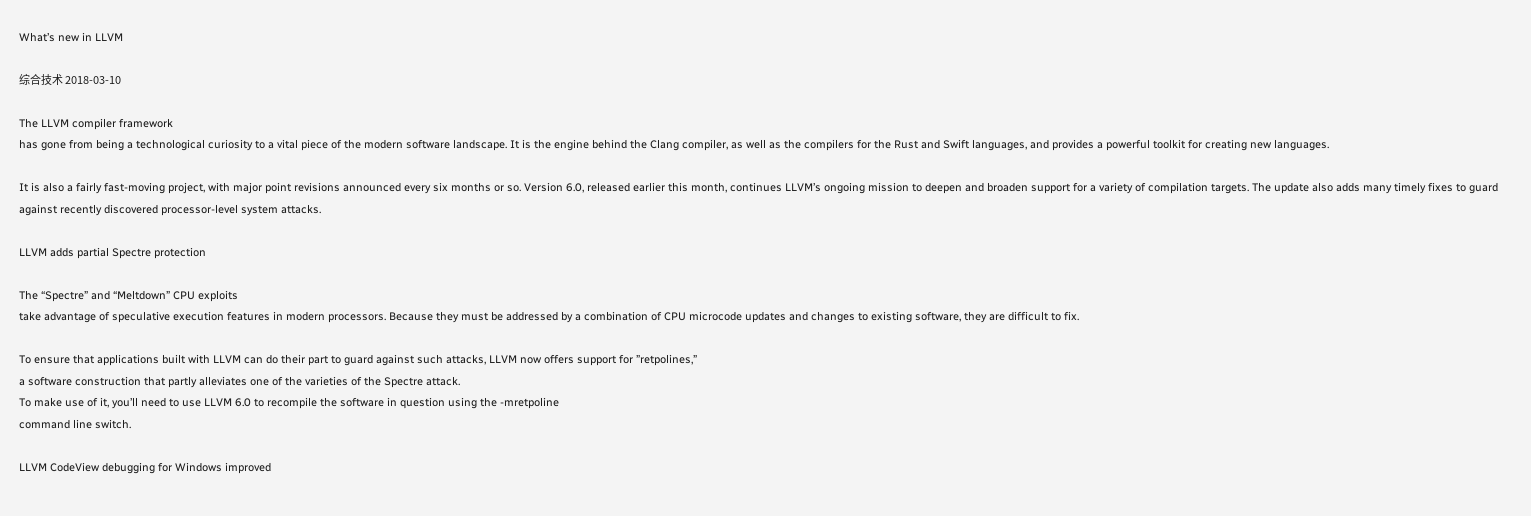What’s new in LLVM

综合技术 2018-03-10

The LLVM compiler framework
has gone from being a technological curiosity to a vital piece of the modern software landscape. It is the engine behind the Clang compiler, as well as the compilers for the Rust and Swift languages, and provides a powerful toolkit for creating new languages.

It is also a fairly fast-moving project, with major point revisions announced every six months or so. Version 6.0, released earlier this month, continues LLVM’s ongoing mission to deepen and broaden support for a variety of compilation targets. The update also adds many timely fixes to guard against recently discovered processor-level system attacks.

LLVM adds partial Spectre protection

The “Spectre” and “Meltdown” CPU exploits
take advantage of speculative execution features in modern processors. Because they must be addressed by a combination of CPU microcode updates and changes to existing software, they are difficult to fix.

To ensure that applications built with LLVM can do their part to guard against such attacks, LLVM now offers support for ”retpolines,”
a software construction that partly alleviates one of the varieties of the Spectre attack.
To make use of it, you’ll need to use LLVM 6.0 to recompile the software in question using the -mretpoline
command line switch.

LLVM CodeView debugging for Windows improved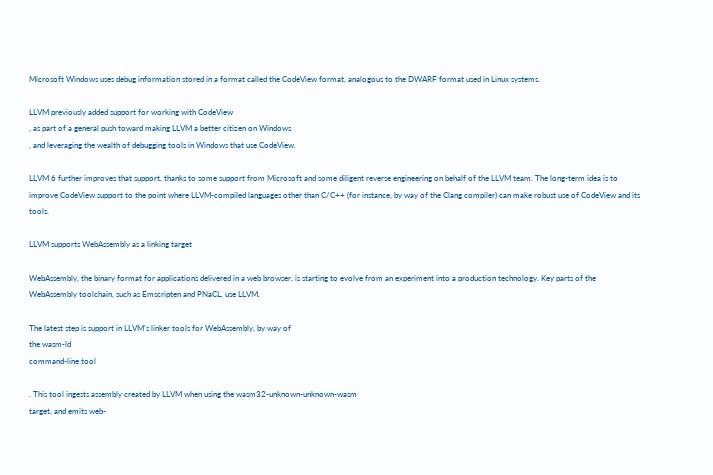Microsoft Windows uses debug information stored in a format called the CodeView format, analogous to the DWARF format used in Linux systems.

LLVM previously added support for working with CodeView
, as part of a general push toward making LLVM a better citizen on Windows
, and leveraging the wealth of debugging tools in Windows that use CodeView.

LLVM 6 further improves that support, thanks to some support from Microsoft and some diligent reverse engineering on behalf of the LLVM team. The long-term idea is to improve CodeView support to the point where LLVM-compiled languages other than C/C++ (for instance, by way of the Clang compiler) can make robust use of CodeView and its tools.

LLVM supports WebAssembly as a linking target

WebAssembly, the binary format for applications delivered in a web browser, is starting to evolve from an experiment into a production technology. Key parts of the WebAssembly toolchain, such as Emscripten and PNaCL, use LLVM.

The latest step is support in LLVM’s linker tools for WebAssembly, by way of
the wasm-ld
command-line tool

. This tool ingests assembly created by LLVM when using the wasm32-unknown-unknown-wasm
target, and emits web-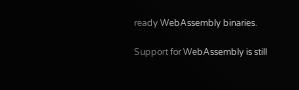ready WebAssembly binaries.

Support for WebAssembly is still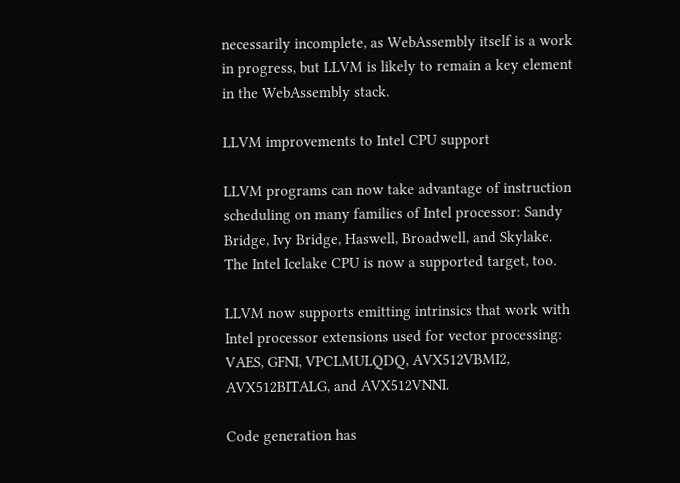necessarily incomplete, as WebAssembly itself is a work in progress, but LLVM is likely to remain a key element in the WebAssembly stack.

LLVM improvements to Intel CPU support

LLVM programs can now take advantage of instruction scheduling on many families of Intel processor: Sandy Bridge, Ivy Bridge, Haswell, Broadwell, and Skylake. The Intel Icelake CPU is now a supported target, too.

LLVM now supports emitting intrinsics that work with Intel processor extensions used for vector processing: VAES, GFNI, VPCLMULQDQ, AVX512VBMI2, AVX512BITALG, and AVX512VNNI.

Code generation has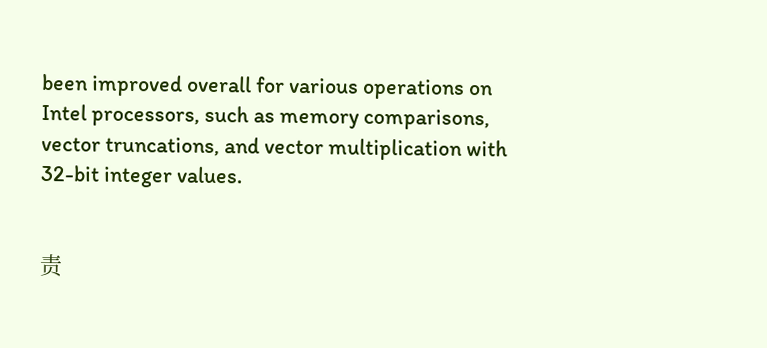been improved overall for various operations on Intel processors, such as memory comparisons, vector truncations, and vector multiplication with 32-bit integer values.


责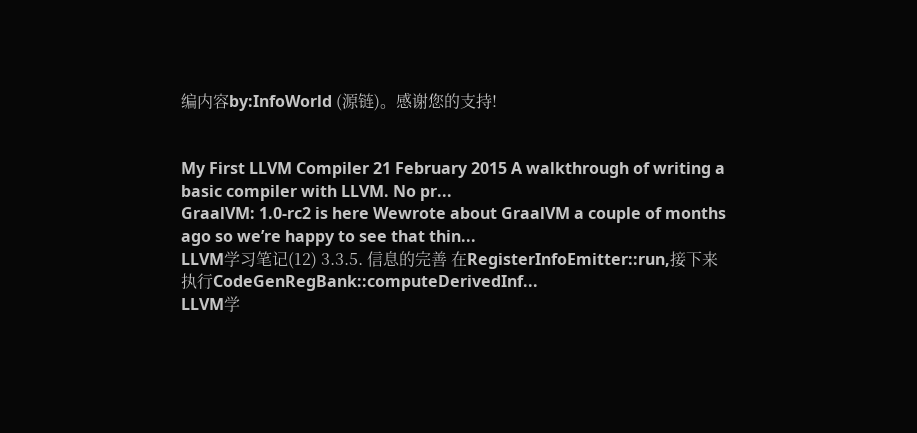编内容by:InfoWorld (源链)。感谢您的支持!


My First LLVM Compiler 21 February 2015 A walkthrough of writing a basic compiler with LLVM. No pr...
GraalVM: 1.0-rc2 is here Wewrote about GraalVM a couple of months ago so we’re happy to see that thin...
LLVM学习笔记(12) 3.3.5. 信息的完善 在RegisterInfoEmitter::run,接下来执行CodeGenRegBank::computeDerivedInf...
LLVM学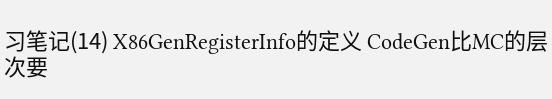习笔记(14) X86GenRegisterInfo的定义 CodeGen比MC的层次要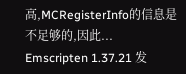高,MCRegisterInfo的信息是不足够的,因此...
Emscripten 1.37.21 发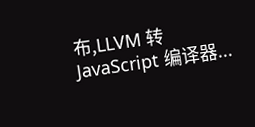布,LLVM 转 JavaScript 编译器...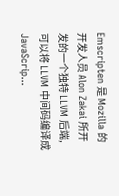Emscripten 是 Mozilla 的开发人员 Alon Zakai 所开发的一个独特 LLVM 后端,可以将 LLVM 中间码编译成 JavaScrip...